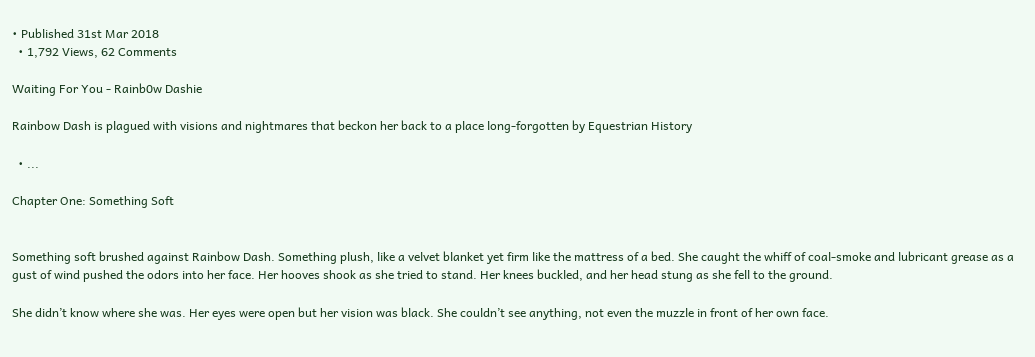• Published 31st Mar 2018
  • 1,792 Views, 62 Comments

Waiting For You - Rainb0w Dashie

Rainbow Dash is plagued with visions and nightmares that beckon her back to a place long-forgotten by Equestrian History

  • ...

Chapter One: Something Soft


Something soft brushed against Rainbow Dash. Something plush, like a velvet blanket yet firm like the mattress of a bed. She caught the whiff of coal-smoke and lubricant grease as a gust of wind pushed the odors into her face. Her hooves shook as she tried to stand. Her knees buckled, and her head stung as she fell to the ground.

She didn’t know where she was. Her eyes were open but her vision was black. She couldn’t see anything, not even the muzzle in front of her own face.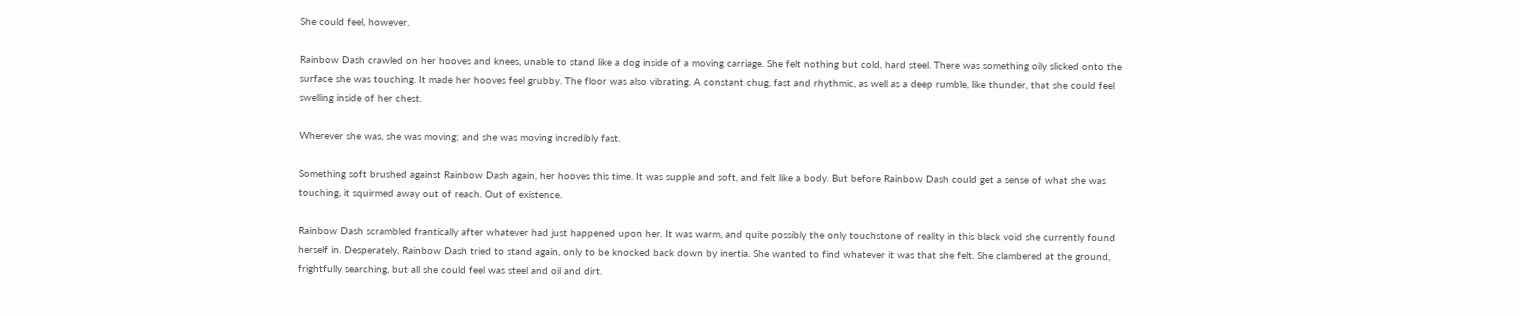She could feel, however.

Rainbow Dash crawled on her hooves and knees, unable to stand like a dog inside of a moving carriage. She felt nothing but cold, hard steel. There was something oily slicked onto the surface she was touching. It made her hooves feel grubby. The floor was also vibrating. A constant chug, fast and rhythmic, as well as a deep rumble, like thunder, that she could feel swelling inside of her chest.

Wherever she was, she was moving; and she was moving incredibly fast.

Something soft brushed against Rainbow Dash again, her hooves this time. It was supple and soft, and felt like a body. But before Rainbow Dash could get a sense of what she was touching, it squirmed away out of reach. Out of existence.

Rainbow Dash scrambled frantically after whatever had just happened upon her. It was warm, and quite possibly the only touchstone of reality in this black void she currently found herself in. Desperately, Rainbow Dash tried to stand again, only to be knocked back down by inertia. She wanted to find whatever it was that she felt. She clambered at the ground, frightfully searching, but all she could feel was steel and oil and dirt.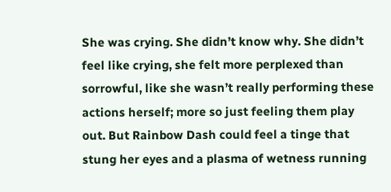She was crying. She didn’t know why. She didn’t feel like crying, she felt more perplexed than sorrowful, like she wasn’t really performing these actions herself; more so just feeling them play out. But Rainbow Dash could feel a tinge that stung her eyes and a plasma of wetness running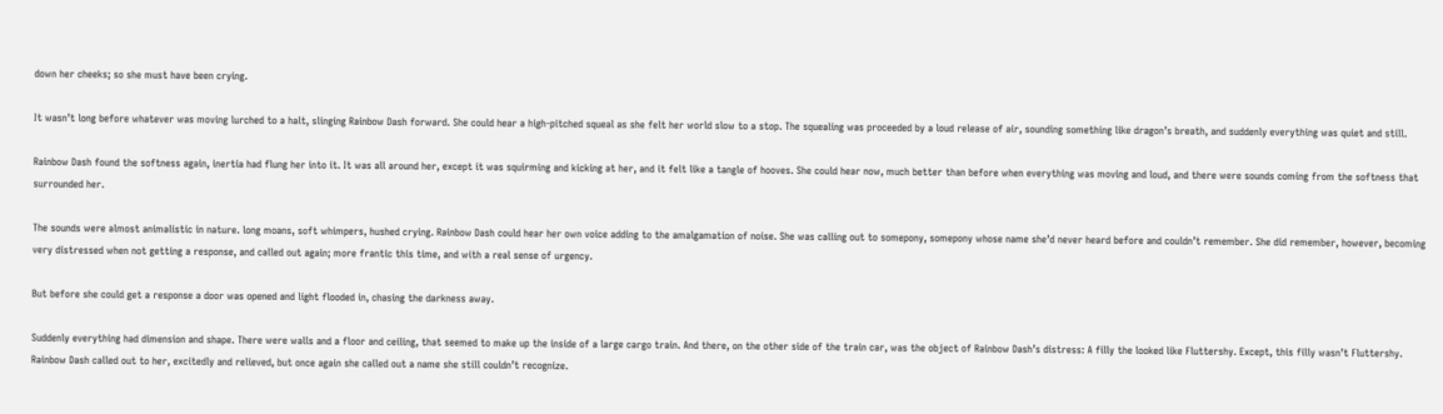down her cheeks; so she must have been crying.

It wasn’t long before whatever was moving lurched to a halt, slinging Rainbow Dash forward. She could hear a high-pitched squeal as she felt her world slow to a stop. The squealing was proceeded by a loud release of air, sounding something like dragon’s breath, and suddenly everything was quiet and still.

Rainbow Dash found the softness again, inertia had flung her into it. It was all around her, except it was squirming and kicking at her, and it felt like a tangle of hooves. She could hear now, much better than before when everything was moving and loud, and there were sounds coming from the softness that surrounded her.

The sounds were almost animalistic in nature. long moans, soft whimpers, hushed crying. Rainbow Dash could hear her own voice adding to the amalgamation of noise. She was calling out to somepony, somepony whose name she’d never heard before and couldn’t remember. She did remember, however, becoming very distressed when not getting a response, and called out again; more frantic this time, and with a real sense of urgency.

But before she could get a response a door was opened and light flooded in, chasing the darkness away.

Suddenly everything had dimension and shape. There were walls and a floor and ceiling, that seemed to make up the inside of a large cargo train. And there, on the other side of the train car, was the object of Rainbow Dash’s distress: A filly the looked like Fluttershy. Except, this filly wasn’t Fluttershy. Rainbow Dash called out to her, excitedly and relieved, but once again she called out a name she still couldn’t recognize.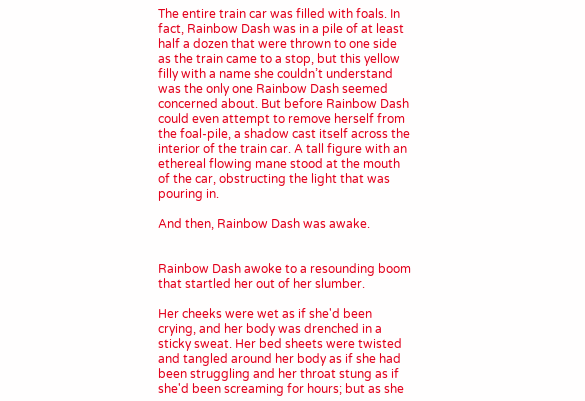The entire train car was filled with foals. In fact, Rainbow Dash was in a pile of at least half a dozen that were thrown to one side as the train came to a stop, but this yellow filly with a name she couldn’t understand was the only one Rainbow Dash seemed concerned about. But before Rainbow Dash could even attempt to remove herself from the foal-pile, a shadow cast itself across the interior of the train car. A tall figure with an ethereal flowing mane stood at the mouth of the car, obstructing the light that was pouring in.

And then, Rainbow Dash was awake.


Rainbow Dash awoke to a resounding boom that startled her out of her slumber.

Her cheeks were wet as if she'd been crying, and her body was drenched in a sticky sweat. Her bed sheets were twisted and tangled around her body as if she had been struggling and her throat stung as if she'd been screaming for hours; but as she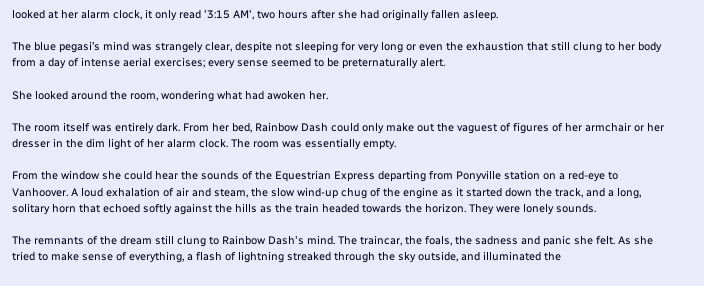looked at her alarm clock, it only read '3:15 AM', two hours after she had originally fallen asleep.

The blue pegasi’s mind was strangely clear, despite not sleeping for very long or even the exhaustion that still clung to her body from a day of intense aerial exercises; every sense seemed to be preternaturally alert.

She looked around the room, wondering what had awoken her.

The room itself was entirely dark. From her bed, Rainbow Dash could only make out the vaguest of figures of her armchair or her dresser in the dim light of her alarm clock. The room was essentially empty.

From the window she could hear the sounds of the Equestrian Express departing from Ponyville station on a red-eye to Vanhoover. A loud exhalation of air and steam, the slow wind-up chug of the engine as it started down the track, and a long, solitary horn that echoed softly against the hills as the train headed towards the horizon. They were lonely sounds.

The remnants of the dream still clung to Rainbow Dash's mind. The traincar, the foals, the sadness and panic she felt. As she tried to make sense of everything, a flash of lightning streaked through the sky outside, and illuminated the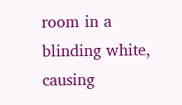room in a blinding white, causing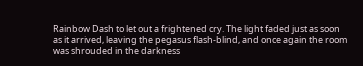Rainbow Dash to let out a frightened cry. The light faded just as soon as it arrived, leaving the pegasus flash-blind, and once again the room was shrouded in the darkness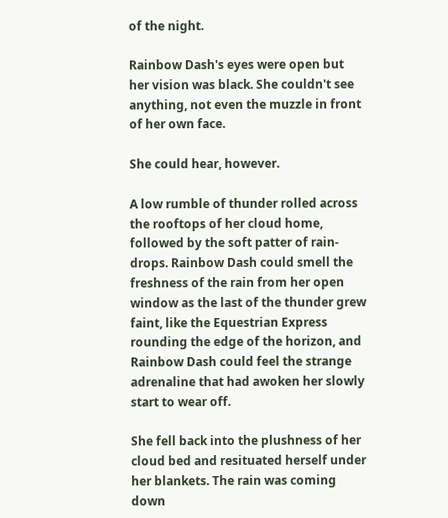of the night.

Rainbow Dash's eyes were open but her vision was black. She couldn't see anything, not even the muzzle in front of her own face.

She could hear, however.

A low rumble of thunder rolled across the rooftops of her cloud home, followed by the soft patter of rain-drops. Rainbow Dash could smell the freshness of the rain from her open window as the last of the thunder grew faint, like the Equestrian Express rounding the edge of the horizon, and Rainbow Dash could feel the strange adrenaline that had awoken her slowly start to wear off.

She fell back into the plushness of her cloud bed and resituated herself under her blankets. The rain was coming down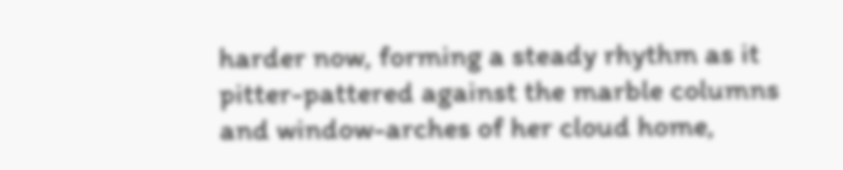harder now, forming a steady rhythm as it pitter-pattered against the marble columns and window-arches of her cloud home,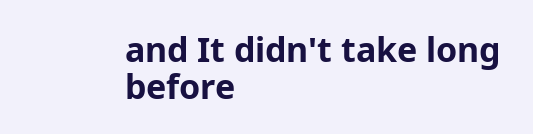and It didn't take long before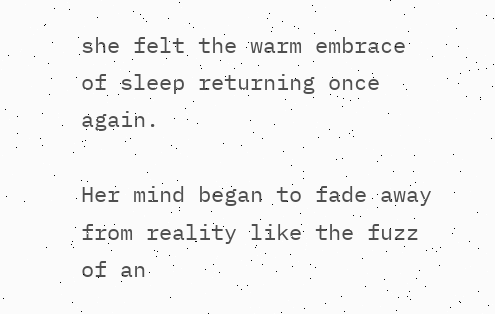she felt the warm embrace of sleep returning once again.

Her mind began to fade away from reality like the fuzz of an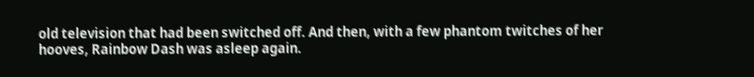old television that had been switched off. And then, with a few phantom twitches of her hooves, Rainbow Dash was asleep again.